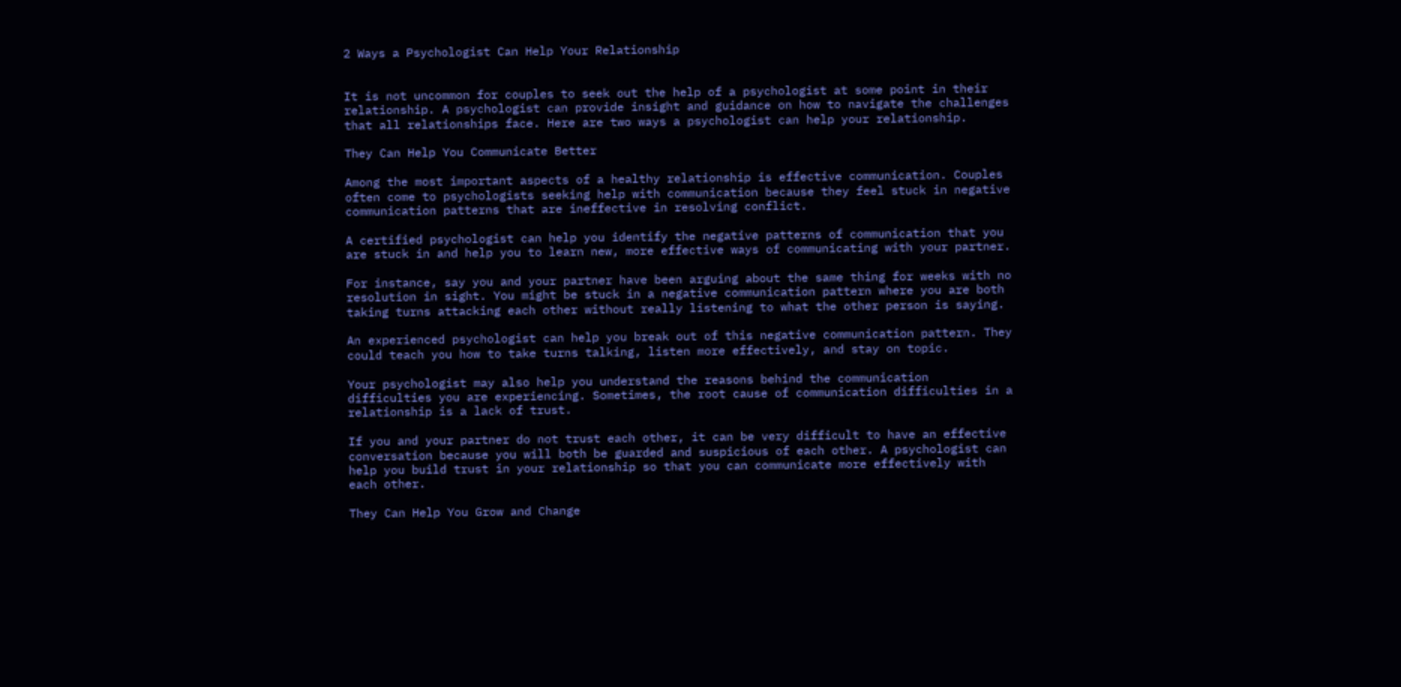2 Ways a Psychologist Can Help Your Relationship


It is not uncommon for couples to seek out the help of a psychologist at some point in their relationship. A psychologist can provide insight and guidance on how to navigate the challenges that all relationships face. Here are two ways a psychologist can help your relationship.

They Can Help You Communicate Better

Among the most important aspects of a healthy relationship is effective communication. Couples often come to psychologists seeking help with communication because they feel stuck in negative communication patterns that are ineffective in resolving conflict.

A certified psychologist can help you identify the negative patterns of communication that you are stuck in and help you to learn new, more effective ways of communicating with your partner.

For instance, say you and your partner have been arguing about the same thing for weeks with no resolution in sight. You might be stuck in a negative communication pattern where you are both taking turns attacking each other without really listening to what the other person is saying.

An experienced psychologist can help you break out of this negative communication pattern. They could teach you how to take turns talking, listen more effectively, and stay on topic.

Your psychologist may also help you understand the reasons behind the communication difficulties you are experiencing. Sometimes, the root cause of communication difficulties in a relationship is a lack of trust.

If you and your partner do not trust each other, it can be very difficult to have an effective conversation because you will both be guarded and suspicious of each other. A psychologist can help you build trust in your relationship so that you can communicate more effectively with each other.

They Can Help You Grow and Change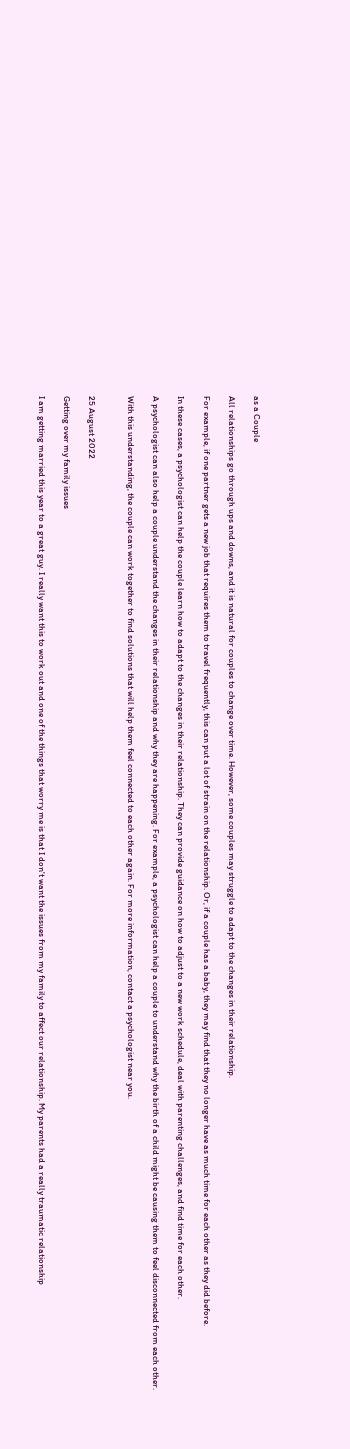as a Couple

All relationships go through ups and downs, and it is natural for couples to change over time. However, some couples may struggle to adapt to the changes in their relationship.

For example, if one partner gets a new job that requires them to travel frequently, this can put a lot of strain on the relationship. Or, if a couple has a baby, they may find that they no longer have as much time for each other as they did before.

In these cases, a psychologist can help the couple learn how to adapt to the changes in their relationship. They can provide guidance on how to adjust to a new work schedule, deal with parenting challenges, and find time for each other.

A psychologist can also help a couple understand the changes in their relationship and why they are happening. For example, a psychologist can help a couple to understand why the birth of a child might be causing them to feel disconnected from each other.

With this understanding, the couple can work together to find solutions that will help them feel connected to each other again. For more information, contact a psychologist near you.


25 August 2022

Getting over my family issues

I am getting married this year to a great guy. I really want this to work out and one of the things that worry me is that I don't want the issues from my family to affect our relationship. My parents had a really traumatic relationship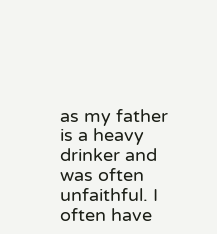as my father is a heavy drinker and was often unfaithful. I often have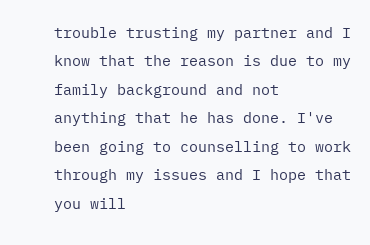trouble trusting my partner and I know that the reason is due to my family background and not anything that he has done. I've been going to counselling to work through my issues and I hope that you will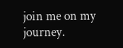join me on my journey.